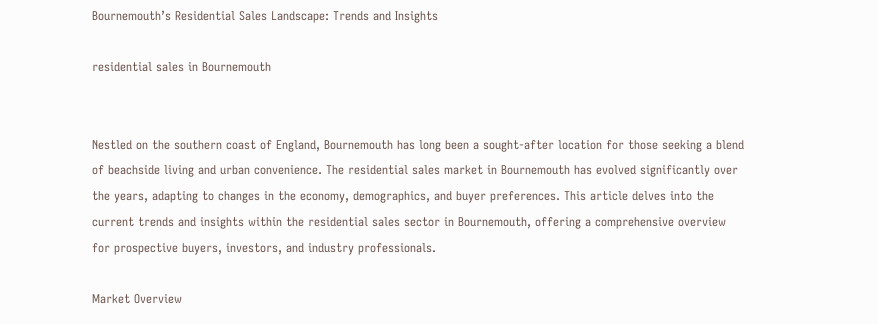Bournemouth’s Residential Sales Landscape: Trends and Insights

residential sales in Bournemouth


Nestled on the southern coast of England, Bournemouth has long been a sought-after location for those seeking a blend of beachside living and urban convenience. The residential sales market in Bournemouth has evolved significantly over the years, adapting to changes in the economy, demographics, and buyer preferences. This article delves into the current trends and insights within the residential sales sector in Bournemouth, offering a comprehensive overview for prospective buyers, investors, and industry professionals.

Market Overview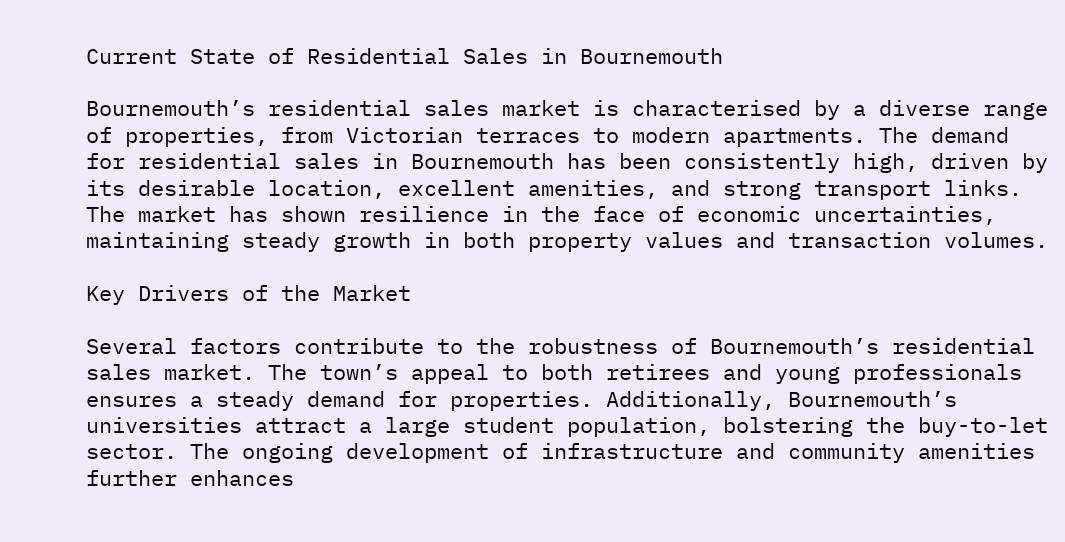Current State of Residential Sales in Bournemouth

Bournemouth’s residential sales market is characterised by a diverse range of properties, from Victorian terraces to modern apartments. The demand for residential sales in Bournemouth has been consistently high, driven by its desirable location, excellent amenities, and strong transport links. The market has shown resilience in the face of economic uncertainties, maintaining steady growth in both property values and transaction volumes.

Key Drivers of the Market

Several factors contribute to the robustness of Bournemouth’s residential sales market. The town’s appeal to both retirees and young professionals ensures a steady demand for properties. Additionally, Bournemouth’s universities attract a large student population, bolstering the buy-to-let sector. The ongoing development of infrastructure and community amenities further enhances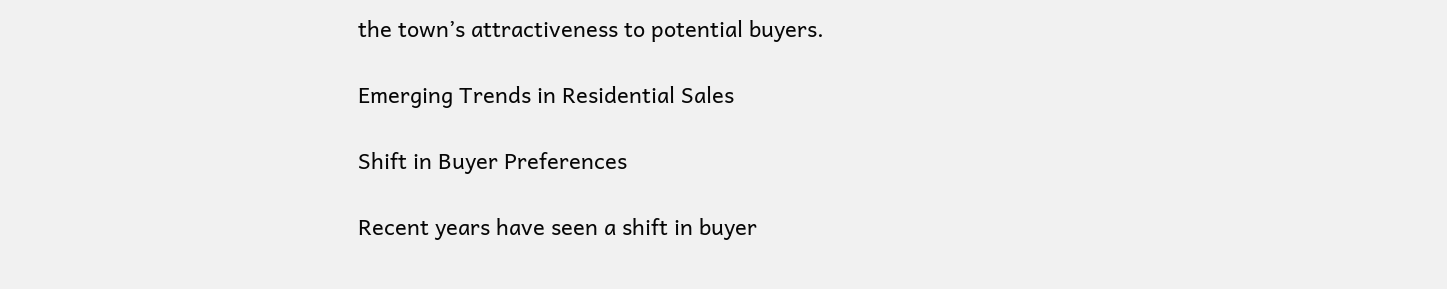the town’s attractiveness to potential buyers.

Emerging Trends in Residential Sales

Shift in Buyer Preferences

Recent years have seen a shift in buyer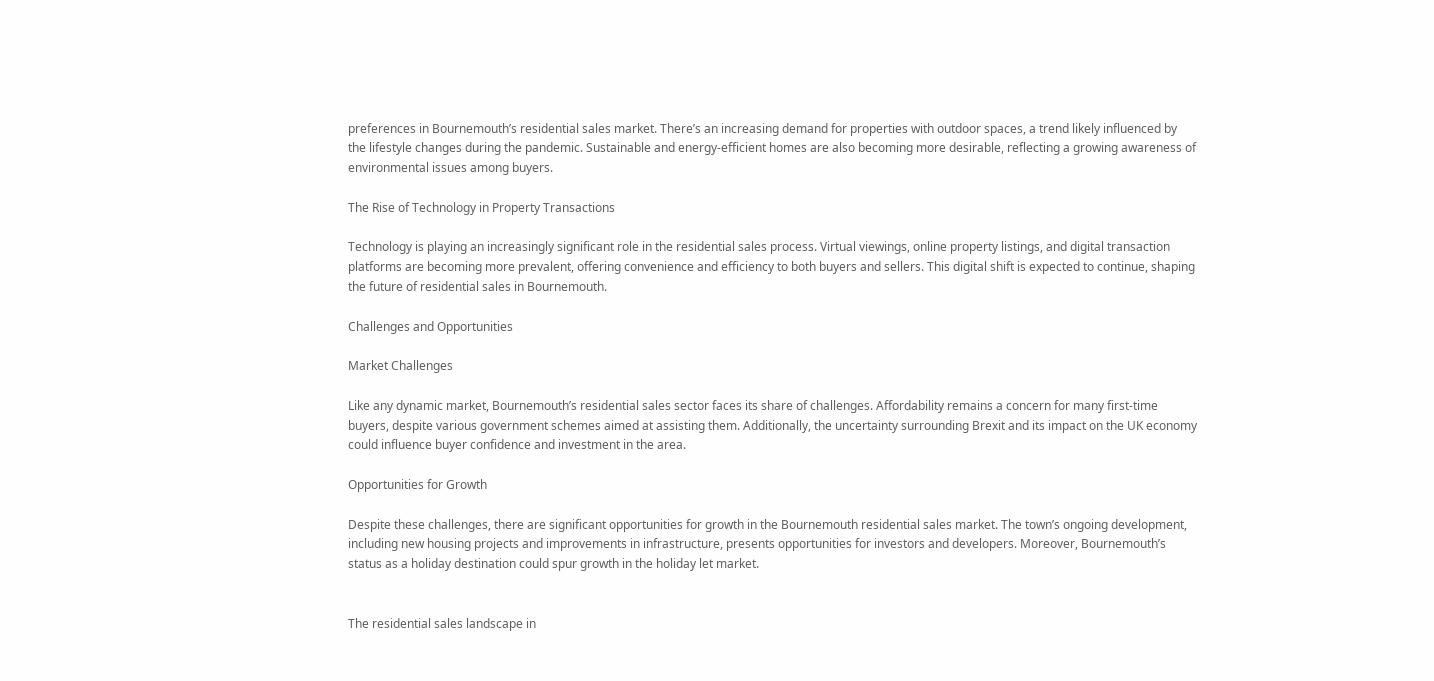preferences in Bournemouth’s residential sales market. There’s an increasing demand for properties with outdoor spaces, a trend likely influenced by the lifestyle changes during the pandemic. Sustainable and energy-efficient homes are also becoming more desirable, reflecting a growing awareness of environmental issues among buyers.

The Rise of Technology in Property Transactions

Technology is playing an increasingly significant role in the residential sales process. Virtual viewings, online property listings, and digital transaction platforms are becoming more prevalent, offering convenience and efficiency to both buyers and sellers. This digital shift is expected to continue, shaping the future of residential sales in Bournemouth.

Challenges and Opportunities

Market Challenges

Like any dynamic market, Bournemouth’s residential sales sector faces its share of challenges. Affordability remains a concern for many first-time buyers, despite various government schemes aimed at assisting them. Additionally, the uncertainty surrounding Brexit and its impact on the UK economy could influence buyer confidence and investment in the area.

Opportunities for Growth

Despite these challenges, there are significant opportunities for growth in the Bournemouth residential sales market. The town’s ongoing development, including new housing projects and improvements in infrastructure, presents opportunities for investors and developers. Moreover, Bournemouth’s status as a holiday destination could spur growth in the holiday let market.


The residential sales landscape in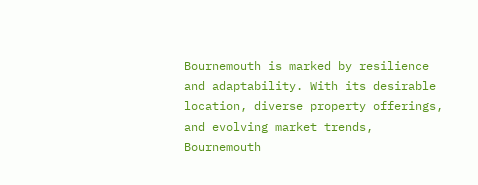Bournemouth is marked by resilience and adaptability. With its desirable location, diverse property offerings, and evolving market trends, Bournemouth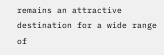remains an attractive destination for a wide range of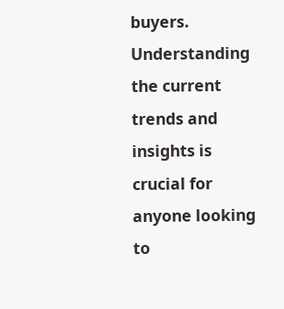buyers. Understanding the current trends and insights is crucial for anyone looking to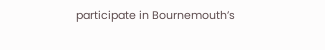participate in Bournemouth’s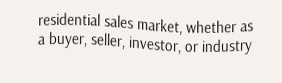residential sales market, whether as a buyer, seller, investor, or industry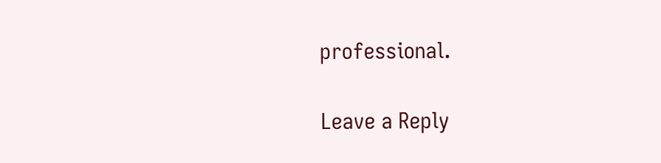professional.

Leave a Reply